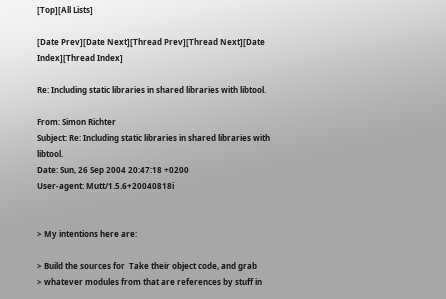[Top][All Lists]

[Date Prev][Date Next][Thread Prev][Thread Next][Date Index][Thread Index]

Re: Including static libraries in shared libraries with libtool.

From: Simon Richter
Subject: Re: Including static libraries in shared libraries with libtool.
Date: Sun, 26 Sep 2004 20:47:18 +0200
User-agent: Mutt/1.5.6+20040818i


> My intentions here are:

> Build the sources for  Take their object code, and grab
> whatever modules from that are references by stuff in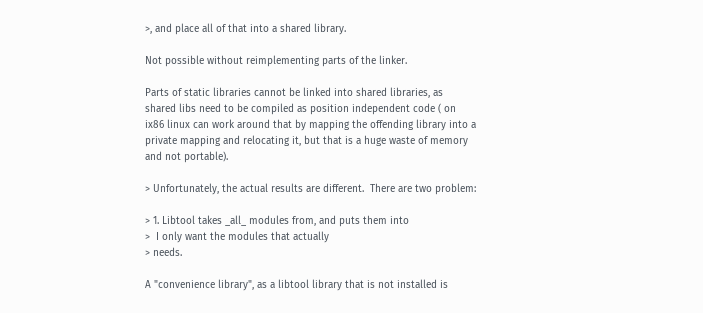>, and place all of that into a shared library.

Not possible without reimplementing parts of the linker.

Parts of static libraries cannot be linked into shared libraries, as
shared libs need to be compiled as position independent code ( on
ix86 linux can work around that by mapping the offending library into a
private mapping and relocating it, but that is a huge waste of memory
and not portable).

> Unfortunately, the actual results are different.  There are two problem:

> 1. Libtool takes _all_ modules from, and puts them into
>  I only want the modules that actually
> needs.

A "convenience library", as a libtool library that is not installed is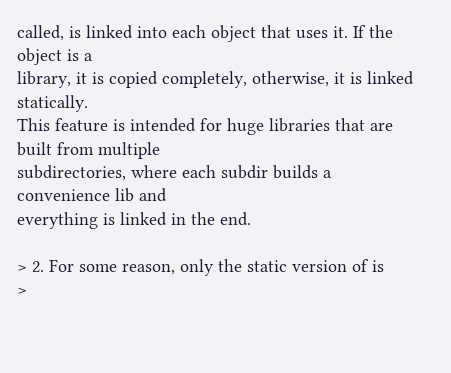called, is linked into each object that uses it. If the object is a
library, it is copied completely, otherwise, it is linked statically.
This feature is intended for huge libraries that are built from multiple
subdirectories, where each subdir builds a convenience lib and
everything is linked in the end.

> 2. For some reason, only the static version of is
>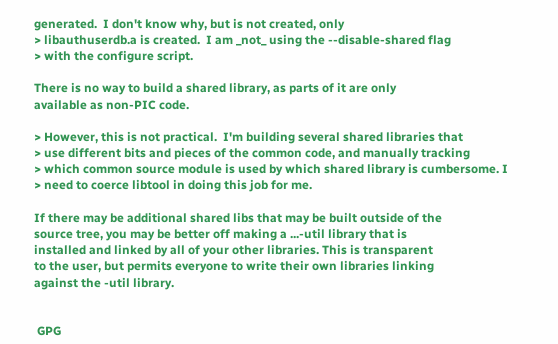generated.  I don't know why, but is not created, only
> libauthuserdb.a is created.  I am _not_ using the --disable-shared flag
> with the configure script.

There is no way to build a shared library, as parts of it are only
available as non-PIC code.

> However, this is not practical.  I'm building several shared libraries that
> use different bits and pieces of the common code, and manually tracking
> which common source module is used by which shared library is cumbersome. I
> need to coerce libtool in doing this job for me.

If there may be additional shared libs that may be built outside of the
source tree, you may be better off making a ...-util library that is
installed and linked by all of your other libraries. This is transparent
to the user, but permits everyone to write their own libraries linking
against the -util library.


 GPG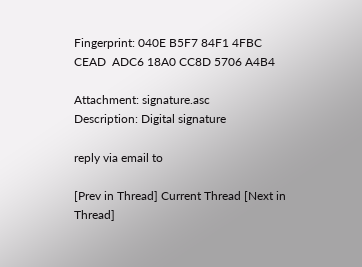Fingerprint: 040E B5F7 84F1 4FBC CEAD  ADC6 18A0 CC8D 5706 A4B4

Attachment: signature.asc
Description: Digital signature

reply via email to

[Prev in Thread] Current Thread [Next in Thread]